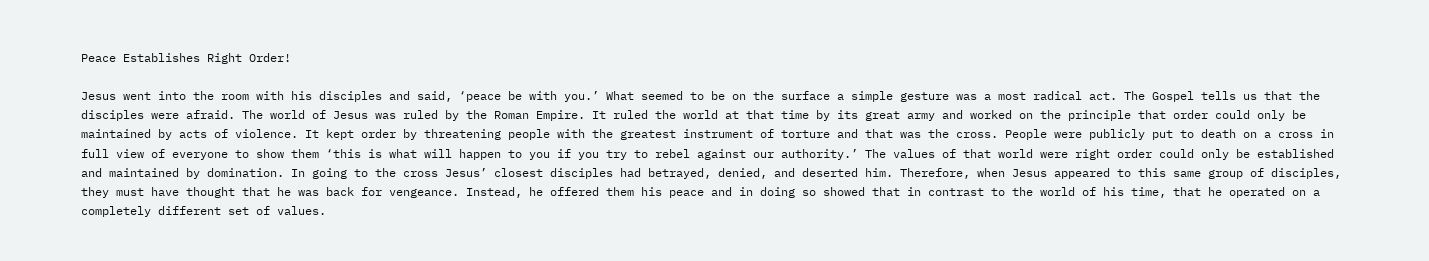Peace Establishes Right Order!

Jesus went into the room with his disciples and said, ‘peace be with you.’ What seemed to be on the surface a simple gesture was a most radical act. The Gospel tells us that the disciples were afraid. The world of Jesus was ruled by the Roman Empire. It ruled the world at that time by its great army and worked on the principle that order could only be maintained by acts of violence. It kept order by threatening people with the greatest instrument of torture and that was the cross. People were publicly put to death on a cross in full view of everyone to show them ‘this is what will happen to you if you try to rebel against our authority.’ The values of that world were right order could only be established and maintained by domination. In going to the cross Jesus’ closest disciples had betrayed, denied, and deserted him. Therefore, when Jesus appeared to this same group of disciples, they must have thought that he was back for vengeance. Instead, he offered them his peace and in doing so showed that in contrast to the world of his time, that he operated on a completely different set of values.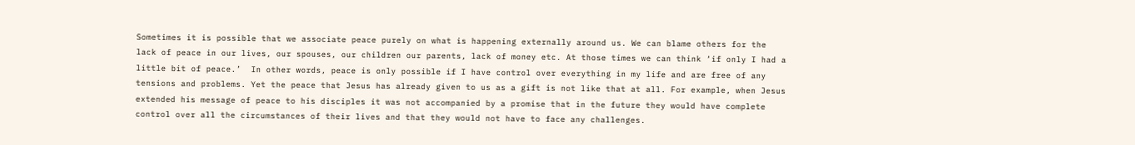Sometimes it is possible that we associate peace purely on what is happening externally around us. We can blame others for the lack of peace in our lives, our spouses, our children our parents, lack of money etc. At those times we can think ‘if only I had a little bit of peace.’  In other words, peace is only possible if I have control over everything in my life and are free of any tensions and problems. Yet the peace that Jesus has already given to us as a gift is not like that at all. For example, when Jesus extended his message of peace to his disciples it was not accompanied by a promise that in the future they would have complete control over all the circumstances of their lives and that they would not have to face any challenges.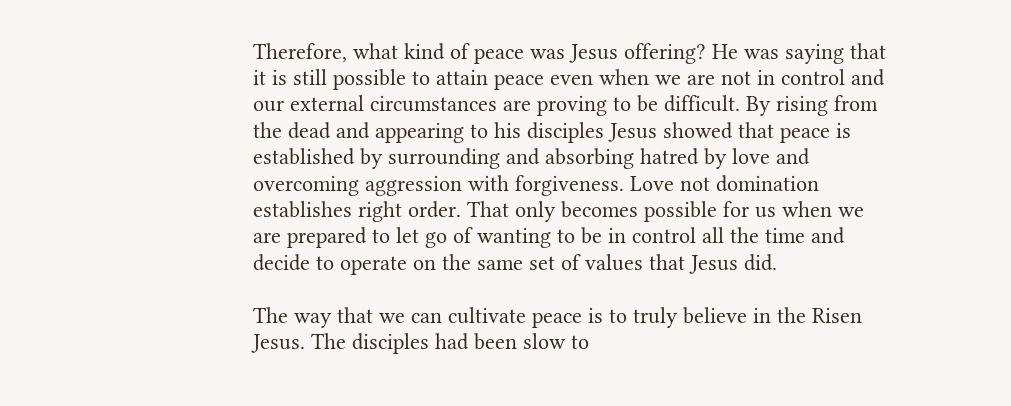Therefore, what kind of peace was Jesus offering? He was saying that it is still possible to attain peace even when we are not in control and our external circumstances are proving to be difficult. By rising from the dead and appearing to his disciples Jesus showed that peace is established by surrounding and absorbing hatred by love and overcoming aggression with forgiveness. Love not domination establishes right order. That only becomes possible for us when we are prepared to let go of wanting to be in control all the time and decide to operate on the same set of values that Jesus did.

The way that we can cultivate peace is to truly believe in the Risen Jesus. The disciples had been slow to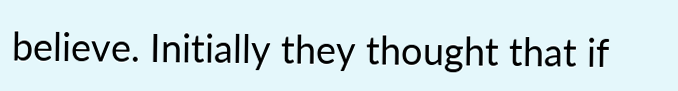believe. Initially they thought that if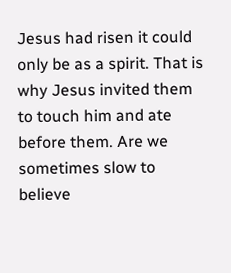Jesus had risen it could only be as a spirit. That is why Jesus invited them to touch him and ate before them. Are we sometimes slow to believe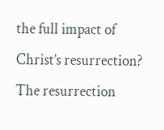the full impact of Christ’s resurrection? The resurrection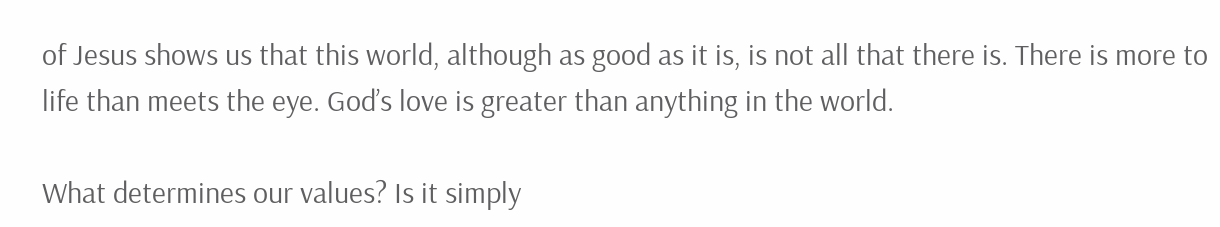of Jesus shows us that this world, although as good as it is, is not all that there is. There is more to life than meets the eye. God’s love is greater than anything in the world.

What determines our values? Is it simply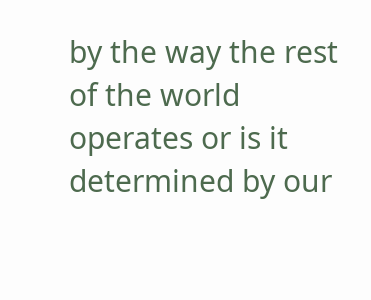by the way the rest of the world operates or is it determined by our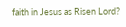faith in Jesus as Risen Lord?